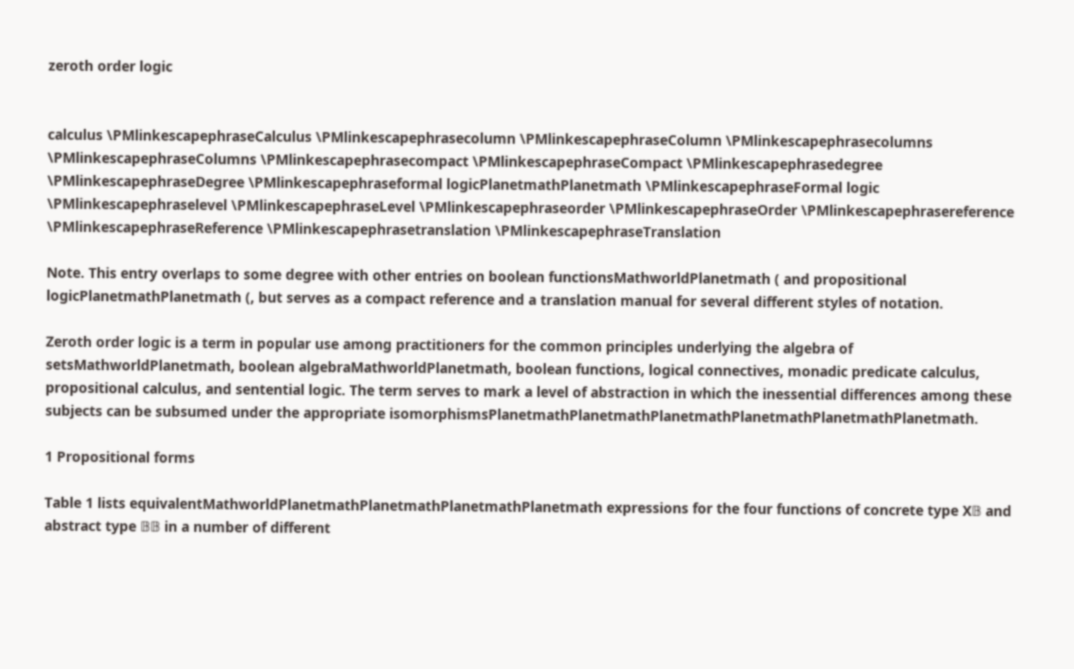zeroth order logic


calculus \PMlinkescapephraseCalculus \PMlinkescapephrasecolumn \PMlinkescapephraseColumn \PMlinkescapephrasecolumns \PMlinkescapephraseColumns \PMlinkescapephrasecompact \PMlinkescapephraseCompact \PMlinkescapephrasedegree \PMlinkescapephraseDegree \PMlinkescapephraseformal logicPlanetmathPlanetmath \PMlinkescapephraseFormal logic \PMlinkescapephraselevel \PMlinkescapephraseLevel \PMlinkescapephraseorder \PMlinkescapephraseOrder \PMlinkescapephrasereference \PMlinkescapephraseReference \PMlinkescapephrasetranslation \PMlinkescapephraseTranslation

Note. This entry overlaps to some degree with other entries on boolean functionsMathworldPlanetmath ( and propositional logicPlanetmathPlanetmath (, but serves as a compact reference and a translation manual for several different styles of notation.

Zeroth order logic is a term in popular use among practitioners for the common principles underlying the algebra of setsMathworldPlanetmath, boolean algebraMathworldPlanetmath, boolean functions, logical connectives, monadic predicate calculus, propositional calculus, and sentential logic. The term serves to mark a level of abstraction in which the inessential differences among these subjects can be subsumed under the appropriate isomorphismsPlanetmathPlanetmathPlanetmathPlanetmathPlanetmathPlanetmath.

1 Propositional forms

Table 1 lists equivalentMathworldPlanetmathPlanetmathPlanetmathPlanetmath expressions for the four functions of concrete type X𝔹 and abstract type 𝔹𝔹 in a number of different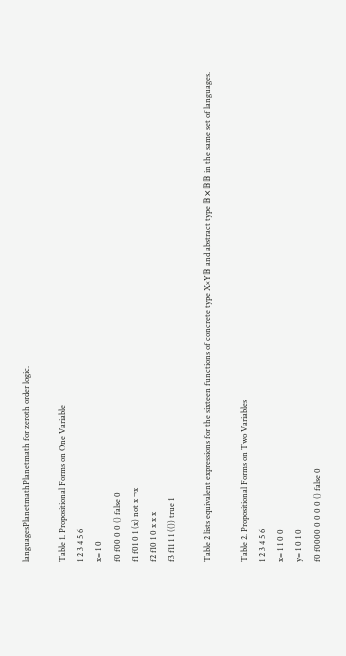languagesPlanetmathPlanetmath for zeroth order logic.

Table 1. Propositional Forms on One Variable
1 2 3 4 5 6
x= 1 0
f0 f00 0 0 () false 0
f1 f01 0 1 (x) not x ¬x
f2 f10 1 0 x x x
f3 f11 1 1 (()) true 1

Table 2 lists equivalent expressions for the sixteen functions of concrete type X×Y𝔹 and abstract type 𝔹×𝔹𝔹 in the same set of languages.

Table 2. Propositional Forms on Two Variables
1 2 3 4 5 6
x= 1 1 0 0
y= 1 0 1 0
f0 f0000 0 0 0 0 () false 0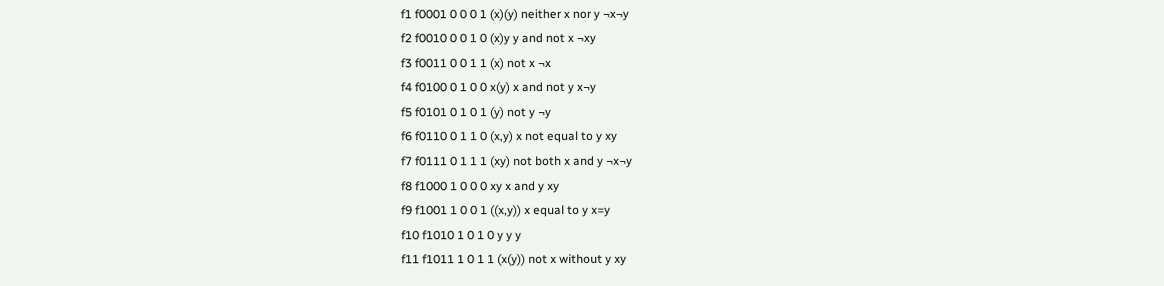f1 f0001 0 0 0 1 (x)(y) neither x nor y ¬x¬y
f2 f0010 0 0 1 0 (x)y y and not x ¬xy
f3 f0011 0 0 1 1 (x) not x ¬x
f4 f0100 0 1 0 0 x(y) x and not y x¬y
f5 f0101 0 1 0 1 (y) not y ¬y
f6 f0110 0 1 1 0 (x,y) x not equal to y xy
f7 f0111 0 1 1 1 (xy) not both x and y ¬x¬y
f8 f1000 1 0 0 0 xy x and y xy
f9 f1001 1 0 0 1 ((x,y)) x equal to y x=y
f10 f1010 1 0 1 0 y y y
f11 f1011 1 0 1 1 (x(y)) not x without y xy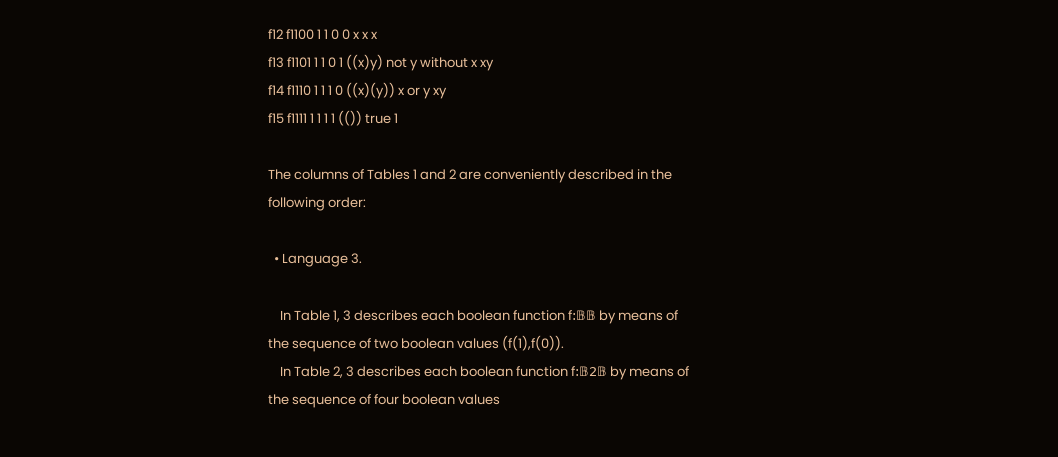f12 f1100 1 1 0 0 x x x
f13 f1101 1 1 0 1 ((x)y) not y without x xy
f14 f1110 1 1 1 0 ((x)(y)) x or y xy
f15 f1111 1 1 1 1 (()) true 1

The columns of Tables 1 and 2 are conveniently described in the following order:

  • Language 3.

    In Table 1, 3 describes each boolean function f:𝔹𝔹 by means of the sequence of two boolean values (f(1),f(0)).
    In Table 2, 3 describes each boolean function f:𝔹2𝔹 by means of the sequence of four boolean values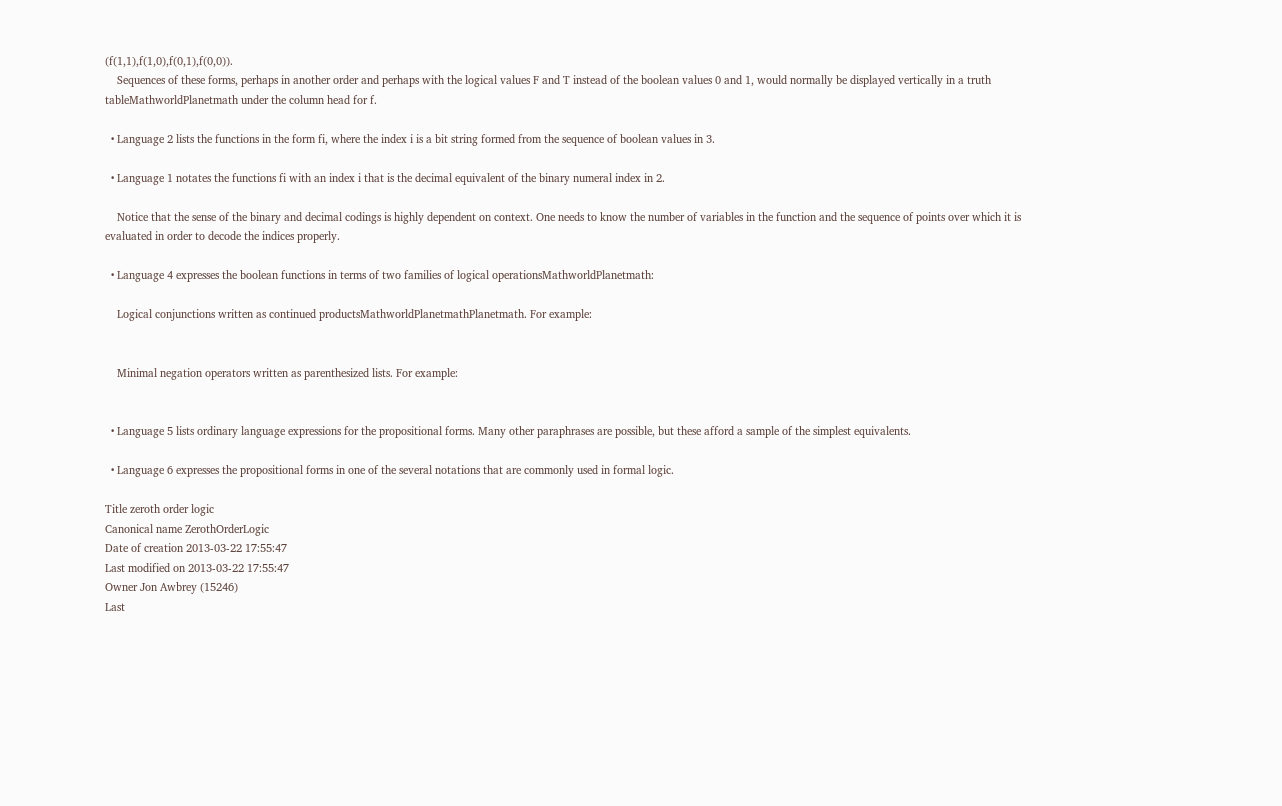(f(1,1),f(1,0),f(0,1),f(0,0)).
    Sequences of these forms, perhaps in another order and perhaps with the logical values F and T instead of the boolean values 0 and 1, would normally be displayed vertically in a truth tableMathworldPlanetmath under the column head for f.

  • Language 2 lists the functions in the form fi, where the index i is a bit string formed from the sequence of boolean values in 3.

  • Language 1 notates the functions fi with an index i that is the decimal equivalent of the binary numeral index in 2.

    Notice that the sense of the binary and decimal codings is highly dependent on context. One needs to know the number of variables in the function and the sequence of points over which it is evaluated in order to decode the indices properly.

  • Language 4 expresses the boolean functions in terms of two families of logical operationsMathworldPlanetmath:

    Logical conjunctions written as continued productsMathworldPlanetmathPlanetmath. For example:


    Minimal negation operators written as parenthesized lists. For example:


  • Language 5 lists ordinary language expressions for the propositional forms. Many other paraphrases are possible, but these afford a sample of the simplest equivalents.

  • Language 6 expresses the propositional forms in one of the several notations that are commonly used in formal logic.

Title zeroth order logic
Canonical name ZerothOrderLogic
Date of creation 2013-03-22 17:55:47
Last modified on 2013-03-22 17:55:47
Owner Jon Awbrey (15246)
Last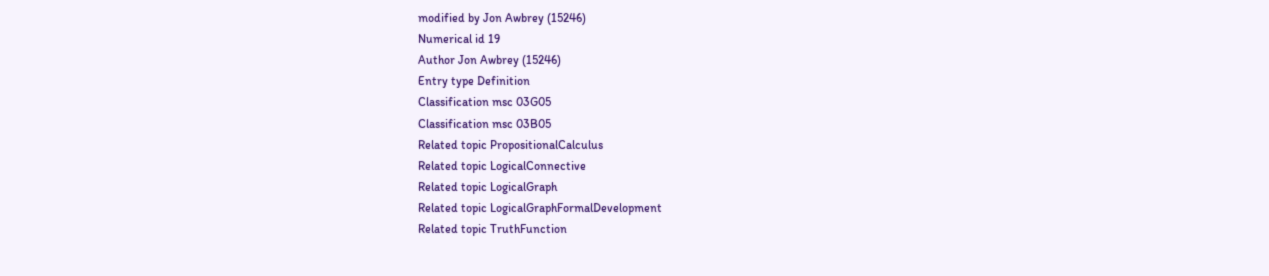modified by Jon Awbrey (15246)
Numerical id 19
Author Jon Awbrey (15246)
Entry type Definition
Classification msc 03G05
Classification msc 03B05
Related topic PropositionalCalculus
Related topic LogicalConnective
Related topic LogicalGraph
Related topic LogicalGraphFormalDevelopment
Related topic TruthFunction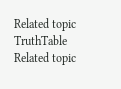Related topic TruthTable
Related topic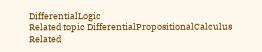DifferentialLogic
Related topic DifferentialPropositionalCalculus
Related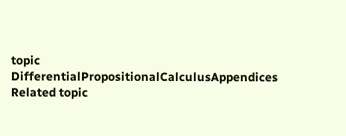topic DifferentialPropositionalCalculusAppendices
Related topic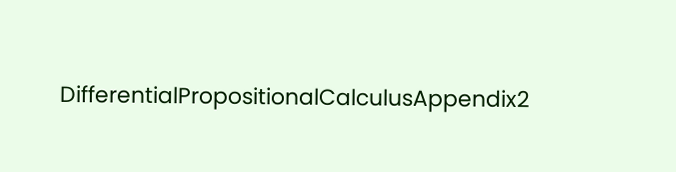DifferentialPropositionalCalculusAppendix2